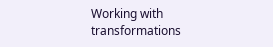Working with transformations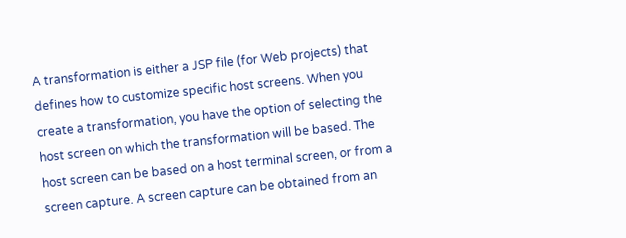A transformation is either a JSP file (for Web projects) that defines how to customize specific host screens. When you create a transformation, you have the option of selecting the host screen on which the transformation will be based. The host screen can be based on a host terminal screen, or from a screen capture. A screen capture can be obtained from an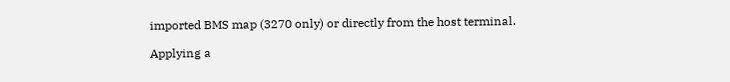imported BMS map (3270 only) or directly from the host terminal.

Applying a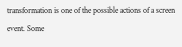transformation is one of the possible actions of a screen event. Some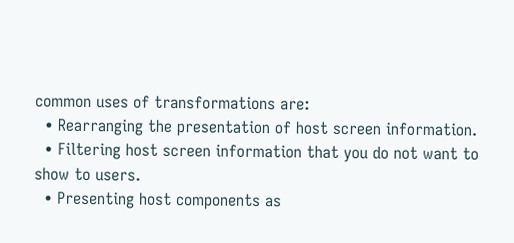common uses of transformations are:
  • Rearranging the presentation of host screen information.
  • Filtering host screen information that you do not want to show to users.
  • Presenting host components as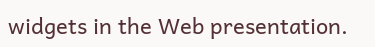widgets in the Web presentation.